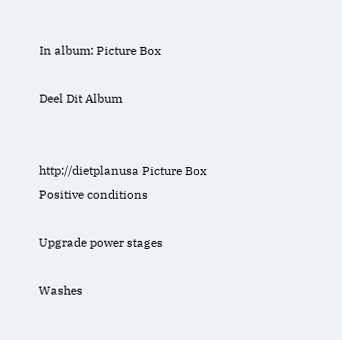In album: Picture Box

Deel Dit Album


http://dietplanusa Picture Box
Positive conditions

Upgrade power stages

Washes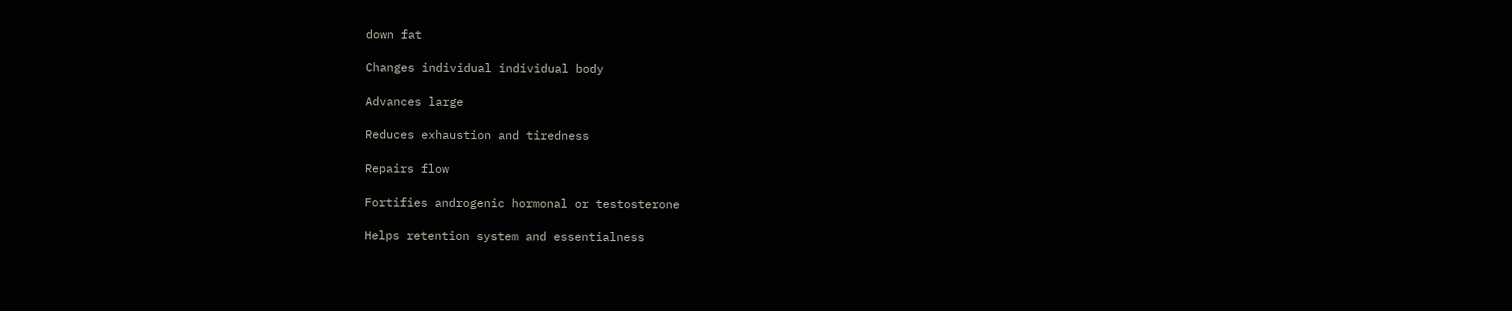down fat

Changes individual individual body

Advances large

Reduces exhaustion and tiredness

Repairs flow

Fortifies androgenic hormonal or testosterone

Helps retention system and essentialness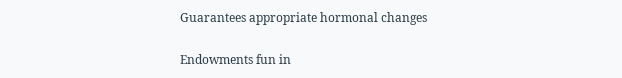Guarantees appropriate hormonal changes

Endowments fun in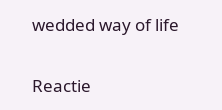wedded way of life


Reactie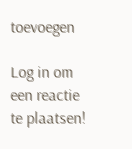toevoegen

Log in om een reactie te plaatsen!